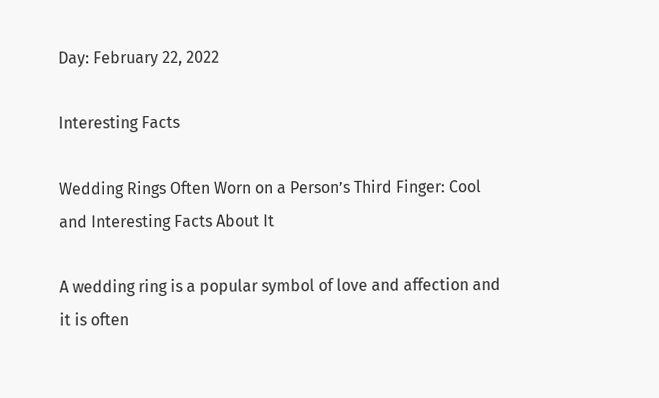Day: February 22, 2022

Interesting Facts

Wedding Rings Often Worn on a Person’s Third Finger: Cool and Interesting Facts About It

A wedding ring is a popular symbol of love and affection and it is often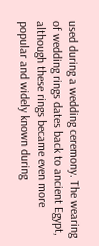used during a wedding ceremony. The wearing of wedding rings dates back to ancient Egypt, although these rings became even more popular and widely known during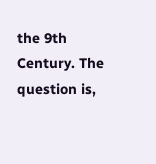the 9th Century. The question is,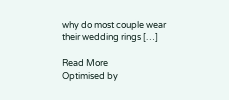why do most couple wear their wedding rings […]

Read More
Optimised by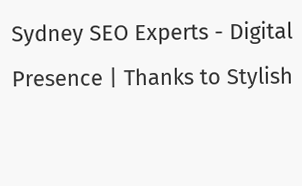Sydney SEO Experts - Digital Presence | Thanks to Stylish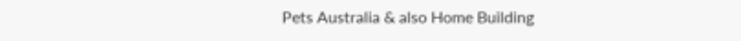Pets Australia & also Home Building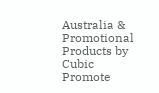Australia & Promotional Products by Cubic Promote